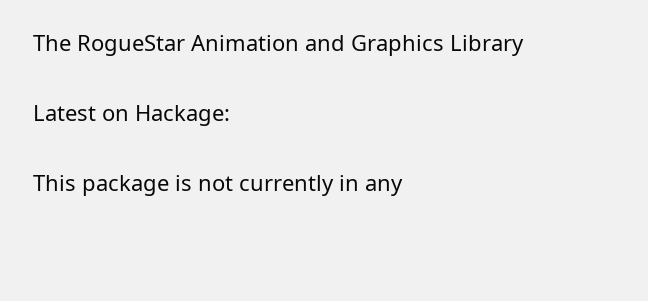The RogueStar Animation and Graphics Library

Latest on Hackage:

This package is not currently in any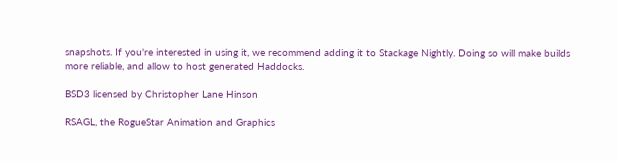snapshots. If you're interested in using it, we recommend adding it to Stackage Nightly. Doing so will make builds more reliable, and allow to host generated Haddocks.

BSD3 licensed by Christopher Lane Hinson

RSAGL, the RogueStar Animation and Graphics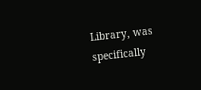Library, was specifically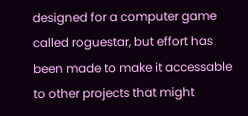designed for a computer game called roguestar, but effort has been made to make it accessable to other projects that might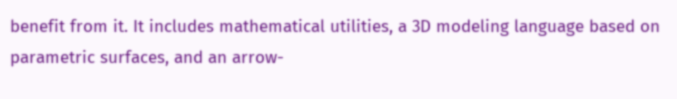benefit from it. It includes mathematical utilities, a 3D modeling language based on parametric surfaces, and an arrow-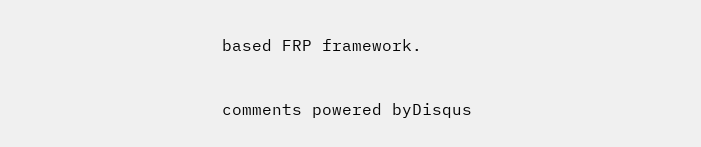based FRP framework.

comments powered byDisqus